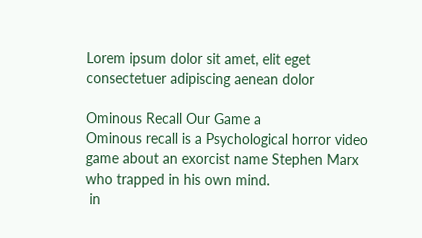Lorem ipsum dolor sit amet, elit eget consectetuer adipiscing aenean dolor

Ominous Recall Our Game a
Ominous recall is a Psychological horror video game about an exorcist name Stephen Marx who trapped in his own mind.
 in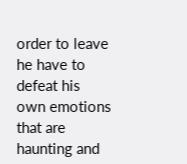order to leave he have to defeat his own emotions that are haunting and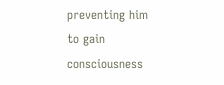preventing him to gain consciousness